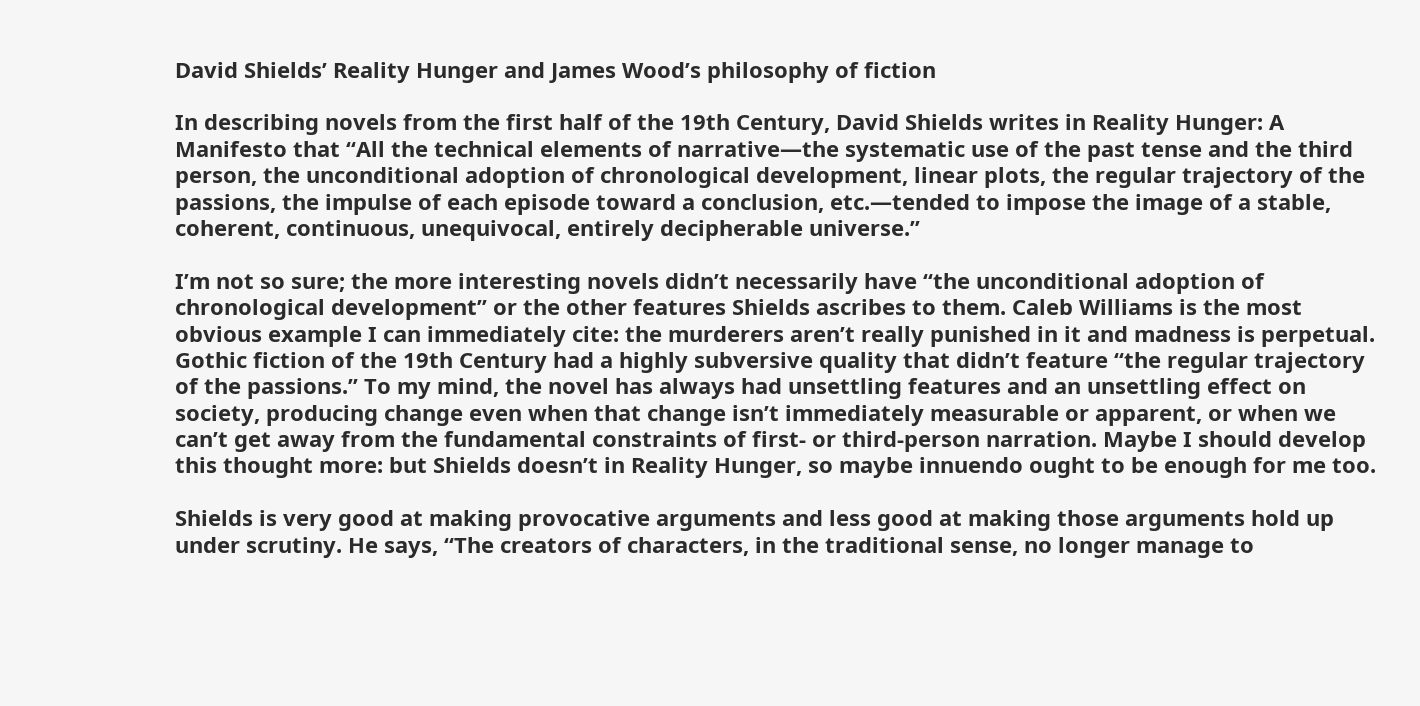David Shields’ Reality Hunger and James Wood’s philosophy of fiction

In describing novels from the first half of the 19th Century, David Shields writes in Reality Hunger: A Manifesto that “All the technical elements of narrative—the systematic use of the past tense and the third person, the unconditional adoption of chronological development, linear plots, the regular trajectory of the passions, the impulse of each episode toward a conclusion, etc.—tended to impose the image of a stable, coherent, continuous, unequivocal, entirely decipherable universe.”

I’m not so sure; the more interesting novels didn’t necessarily have “the unconditional adoption of chronological development” or the other features Shields ascribes to them. Caleb Williams is the most obvious example I can immediately cite: the murderers aren’t really punished in it and madness is perpetual. Gothic fiction of the 19th Century had a highly subversive quality that didn’t feature “the regular trajectory of the passions.” To my mind, the novel has always had unsettling features and an unsettling effect on society, producing change even when that change isn’t immediately measurable or apparent, or when we can’t get away from the fundamental constraints of first- or third-person narration. Maybe I should develop this thought more: but Shields doesn’t in Reality Hunger, so maybe innuendo ought to be enough for me too.

Shields is very good at making provocative arguments and less good at making those arguments hold up under scrutiny. He says, “The creators of characters, in the traditional sense, no longer manage to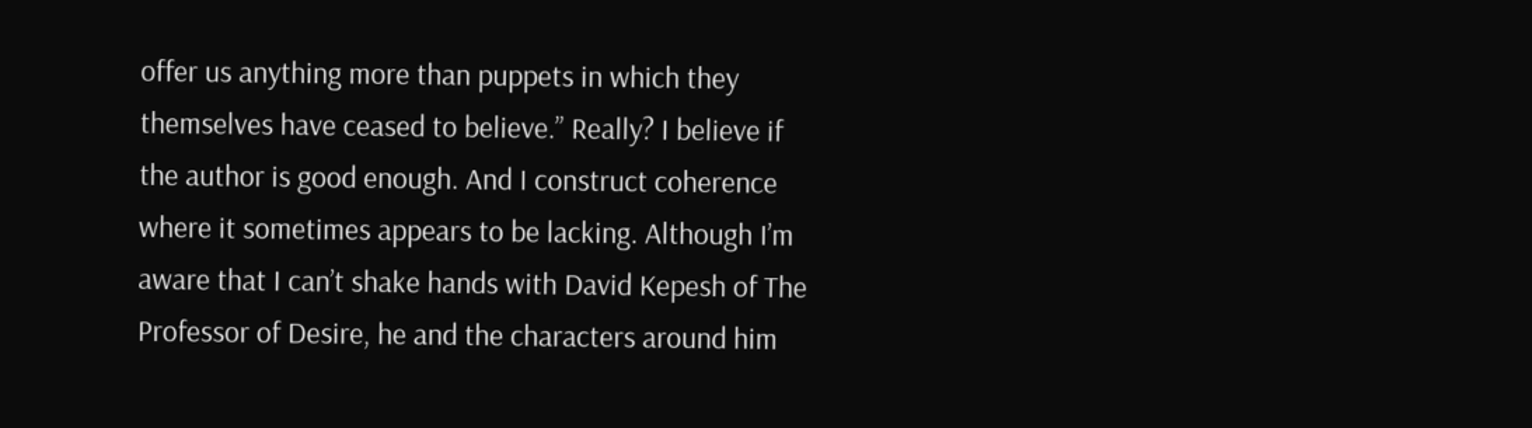offer us anything more than puppets in which they themselves have ceased to believe.” Really? I believe if the author is good enough. And I construct coherence where it sometimes appears to be lacking. Although I’m aware that I can’t shake hands with David Kepesh of The Professor of Desire, he and the characters around him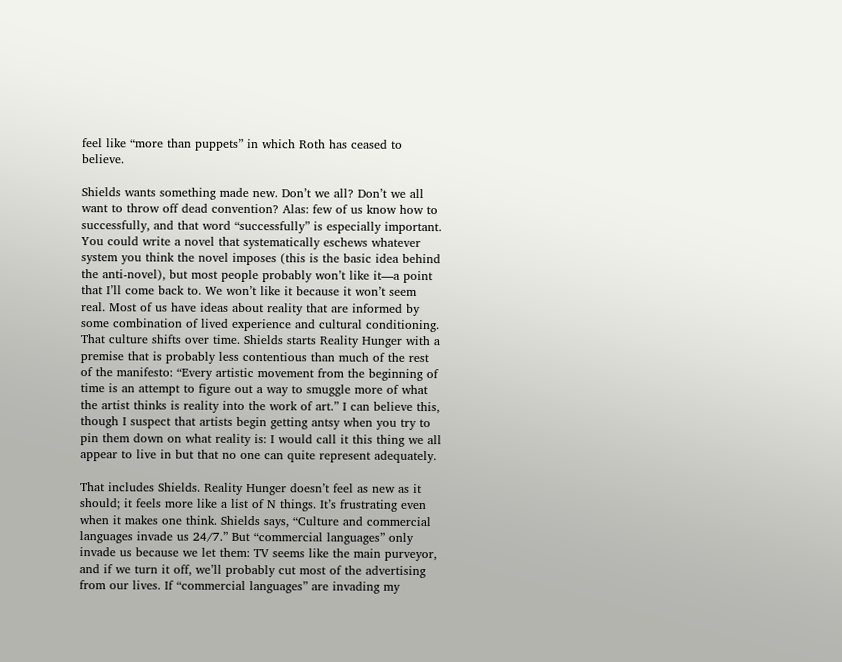feel like “more than puppets” in which Roth has ceased to believe.

Shields wants something made new. Don’t we all? Don’t we all want to throw off dead convention? Alas: few of us know how to successfully, and that word “successfully” is especially important. You could write a novel that systematically eschews whatever system you think the novel imposes (this is the basic idea behind the anti-novel), but most people probably won’t like it—a point that I’ll come back to. We won’t like it because it won’t seem real. Most of us have ideas about reality that are informed by some combination of lived experience and cultural conditioning. That culture shifts over time. Shields starts Reality Hunger with a premise that is probably less contentious than much of the rest of the manifesto: “Every artistic movement from the beginning of time is an attempt to figure out a way to smuggle more of what the artist thinks is reality into the work of art.” I can believe this, though I suspect that artists begin getting antsy when you try to pin them down on what reality is: I would call it this thing we all appear to live in but that no one can quite represent adequately.

That includes Shields. Reality Hunger doesn’t feel as new as it should; it feels more like a list of N things. It’s frustrating even when it makes one think. Shields says, “Culture and commercial languages invade us 24/7.” But “commercial languages” only invade us because we let them: TV seems like the main purveyor, and if we turn it off, we’ll probably cut most of the advertising from our lives. If “commercial languages” are invading my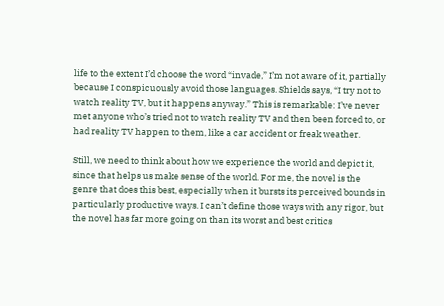life to the extent I’d choose the word “invade,” I’m not aware of it, partially because I conspicuously avoid those languages. Shields says, “I try not to watch reality TV, but it happens anyway.” This is remarkable: I’ve never met anyone who’s tried not to watch reality TV and then been forced to, or had reality TV happen to them, like a car accident or freak weather.

Still, we need to think about how we experience the world and depict it, since that helps us make sense of the world. For me, the novel is the genre that does this best, especially when it bursts its perceived bounds in particularly productive ways. I can’t define those ways with any rigor, but the novel has far more going on than its worst and best critics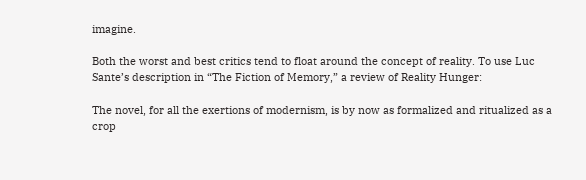imagine.

Both the worst and best critics tend to float around the concept of reality. To use Luc Sante’s description in “The Fiction of Memory,” a review of Reality Hunger:

The novel, for all the exertions of modernism, is by now as formalized and ritualized as a crop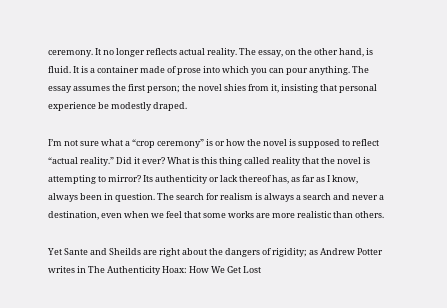ceremony. It no longer reflects actual reality. The essay, on the other hand, is fluid. It is a container made of prose into which you can pour anything. The essay assumes the first person; the novel shies from it, insisting that personal experience be modestly draped.

I’m not sure what a “crop ceremony” is or how the novel is supposed to reflect “actual reality.” Did it ever? What is this thing called reality that the novel is attempting to mirror? Its authenticity or lack thereof has, as far as I know, always been in question. The search for realism is always a search and never a destination, even when we feel that some works are more realistic than others.

Yet Sante and Sheilds are right about the dangers of rigidity; as Andrew Potter writes in The Authenticity Hoax: How We Get Lost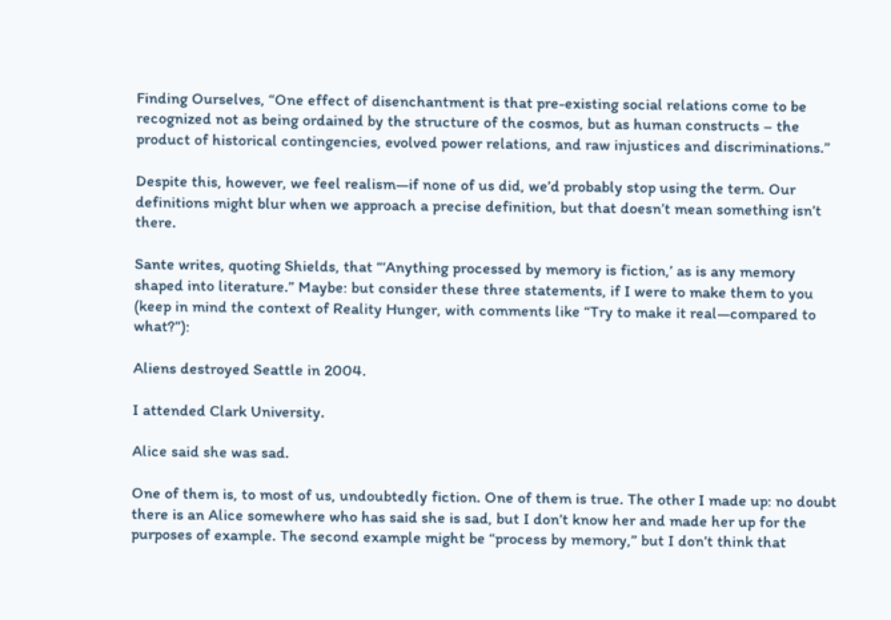Finding Ourselves, “One effect of disenchantment is that pre-existing social relations come to be recognized not as being ordained by the structure of the cosmos, but as human constructs – the product of historical contingencies, evolved power relations, and raw injustices and discriminations.”

Despite this, however, we feel realism—if none of us did, we’d probably stop using the term. Our definitions might blur when we approach a precise definition, but that doesn’t mean something isn’t there.

Sante writes, quoting Shields, that “‘Anything processed by memory is fiction,’ as is any memory shaped into literature.” Maybe: but consider these three statements, if I were to make them to you (keep in mind the context of Reality Hunger, with comments like “Try to make it real—compared to what?”):

Aliens destroyed Seattle in 2004.

I attended Clark University.

Alice said she was sad.

One of them is, to most of us, undoubtedly fiction. One of them is true. The other I made up: no doubt there is an Alice somewhere who has said she is sad, but I don’t know her and made her up for the purposes of example. The second example might be “process by memory,” but I don’t think that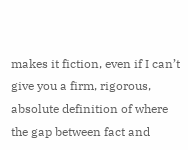makes it fiction, even if I can’t give you a firm, rigorous, absolute definition of where the gap between fact and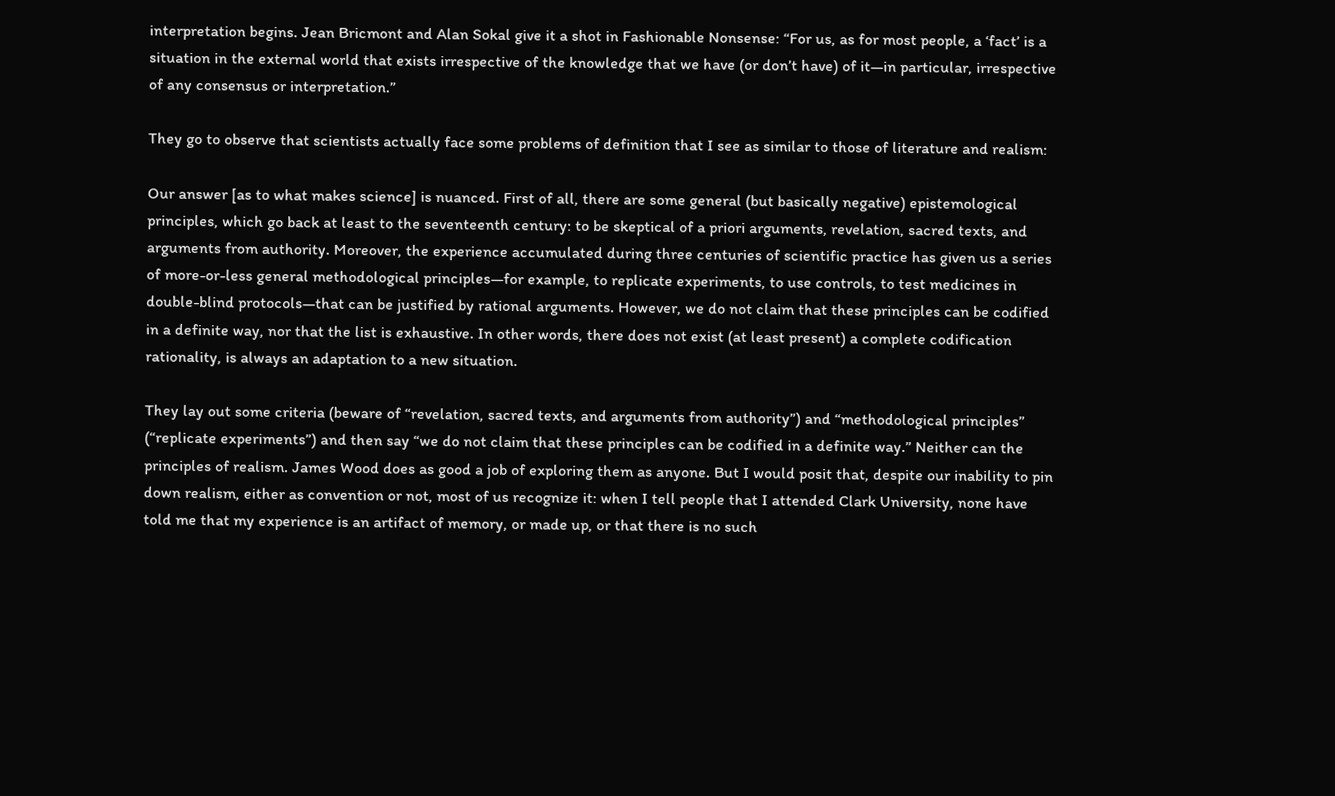interpretation begins. Jean Bricmont and Alan Sokal give it a shot in Fashionable Nonsense: “For us, as for most people, a ‘fact’ is a situation in the external world that exists irrespective of the knowledge that we have (or don’t have) of it—in particular, irrespective of any consensus or interpretation.”

They go to observe that scientists actually face some problems of definition that I see as similar to those of literature and realism:

Our answer [as to what makes science] is nuanced. First of all, there are some general (but basically negative) epistemological principles, which go back at least to the seventeenth century: to be skeptical of a priori arguments, revelation, sacred texts, and arguments from authority. Moreover, the experience accumulated during three centuries of scientific practice has given us a series of more-or-less general methodological principles—for example, to replicate experiments, to use controls, to test medicines in double-blind protocols—that can be justified by rational arguments. However, we do not claim that these principles can be codified in a definite way, nor that the list is exhaustive. In other words, there does not exist (at least present) a complete codification rationality, is always an adaptation to a new situation.

They lay out some criteria (beware of “revelation, sacred texts, and arguments from authority”) and “methodological principles” (“replicate experiments”) and then say “we do not claim that these principles can be codified in a definite way.” Neither can the principles of realism. James Wood does as good a job of exploring them as anyone. But I would posit that, despite our inability to pin down realism, either as convention or not, most of us recognize it: when I tell people that I attended Clark University, none have told me that my experience is an artifact of memory, or made up, or that there is no such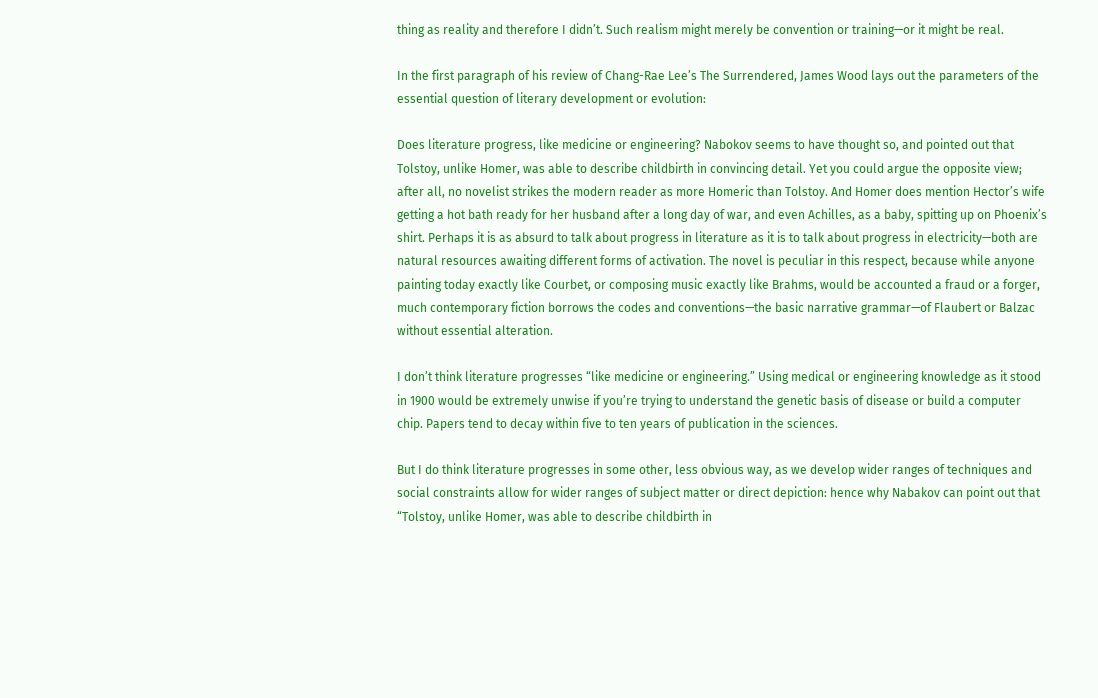thing as reality and therefore I didn’t. Such realism might merely be convention or training—or it might be real.

In the first paragraph of his review of Chang-Rae Lee’s The Surrendered, James Wood lays out the parameters of the essential question of literary development or evolution:

Does literature progress, like medicine or engineering? Nabokov seems to have thought so, and pointed out that Tolstoy, unlike Homer, was able to describe childbirth in convincing detail. Yet you could argue the opposite view; after all, no novelist strikes the modern reader as more Homeric than Tolstoy. And Homer does mention Hector’s wife getting a hot bath ready for her husband after a long day of war, and even Achilles, as a baby, spitting up on Phoenix’s shirt. Perhaps it is as absurd to talk about progress in literature as it is to talk about progress in electricity—both are natural resources awaiting different forms of activation. The novel is peculiar in this respect, because while anyone painting today exactly like Courbet, or composing music exactly like Brahms, would be accounted a fraud or a forger, much contemporary fiction borrows the codes and conventions—the basic narrative grammar—of Flaubert or Balzac without essential alteration.

I don’t think literature progresses “like medicine or engineering.” Using medical or engineering knowledge as it stood in 1900 would be extremely unwise if you’re trying to understand the genetic basis of disease or build a computer chip. Papers tend to decay within five to ten years of publication in the sciences.

But I do think literature progresses in some other, less obvious way, as we develop wider ranges of techniques and social constraints allow for wider ranges of subject matter or direct depiction: hence why Nabakov can point out that “Tolstoy, unlike Homer, was able to describe childbirth in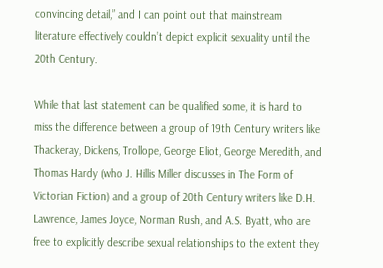convincing detail,” and I can point out that mainstream literature effectively couldn’t depict explicit sexuality until the 20th Century.

While that last statement can be qualified some, it is hard to miss the difference between a group of 19th Century writers like Thackeray, Dickens, Trollope, George Eliot, George Meredith, and Thomas Hardy (who J. Hillis Miller discusses in The Form of Victorian Fiction) and a group of 20th Century writers like D.H. Lawrence, James Joyce, Norman Rush, and A.S. Byatt, who are free to explicitly describe sexual relationships to the extent they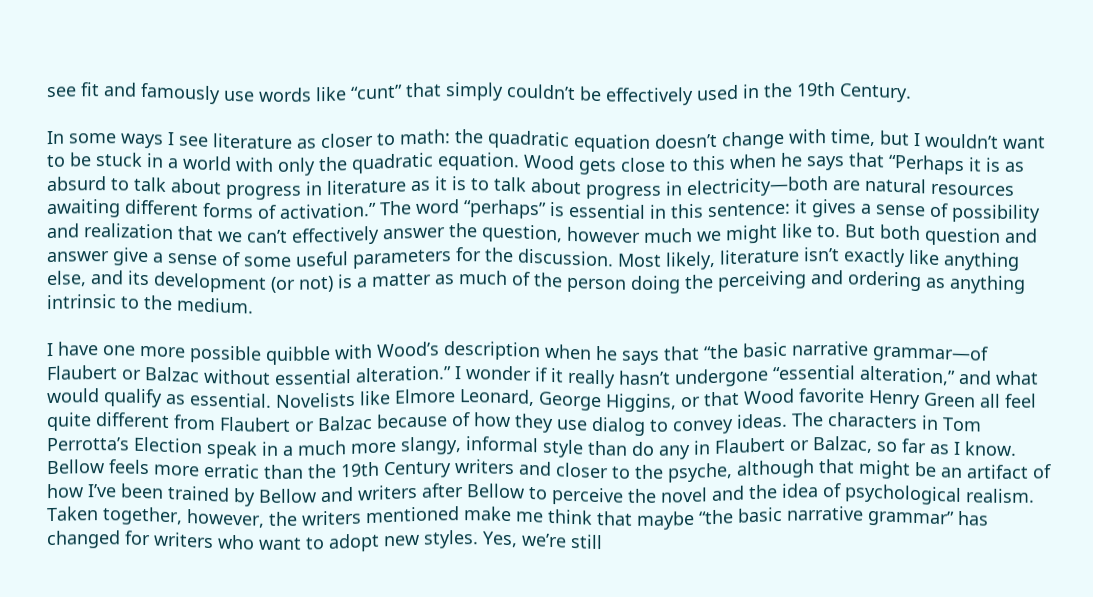see fit and famously use words like “cunt” that simply couldn’t be effectively used in the 19th Century.

In some ways I see literature as closer to math: the quadratic equation doesn’t change with time, but I wouldn’t want to be stuck in a world with only the quadratic equation. Wood gets close to this when he says that “Perhaps it is as absurd to talk about progress in literature as it is to talk about progress in electricity—both are natural resources awaiting different forms of activation.” The word “perhaps” is essential in this sentence: it gives a sense of possibility and realization that we can’t effectively answer the question, however much we might like to. But both question and answer give a sense of some useful parameters for the discussion. Most likely, literature isn’t exactly like anything else, and its development (or not) is a matter as much of the person doing the perceiving and ordering as anything intrinsic to the medium.

I have one more possible quibble with Wood’s description when he says that “the basic narrative grammar—of Flaubert or Balzac without essential alteration.” I wonder if it really hasn’t undergone “essential alteration,” and what would qualify as essential. Novelists like Elmore Leonard, George Higgins, or that Wood favorite Henry Green all feel quite different from Flaubert or Balzac because of how they use dialog to convey ideas. The characters in Tom Perrotta’s Election speak in a much more slangy, informal style than do any in Flaubert or Balzac, so far as I know. Bellow feels more erratic than the 19th Century writers and closer to the psyche, although that might be an artifact of how I’ve been trained by Bellow and writers after Bellow to perceive the novel and the idea of psychological realism. Taken together, however, the writers mentioned make me think that maybe “the basic narrative grammar” has changed for writers who want to adopt new styles. Yes, we’re still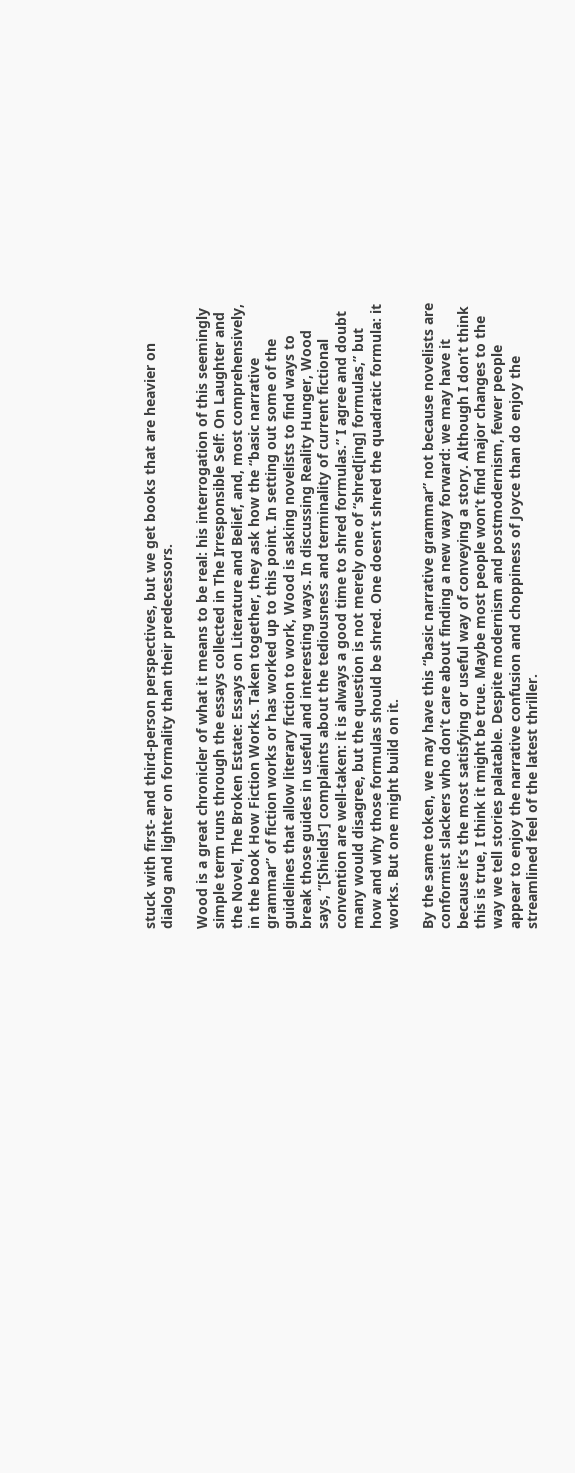stuck with first- and third-person perspectives, but we get books that are heavier on dialog and lighter on formality than their predecessors.

Wood is a great chronicler of what it means to be real: his interrogation of this seemingly simple term runs through the essays collected in The Irresponsible Self: On Laughter and the Novel, The Broken Estate: Essays on Literature and Belief, and, most comprehensively, in the book How Fiction Works. Taken together, they ask how the “basic narrative grammar” of fiction works or has worked up to this point. In setting out some of the guidelines that allow literary fiction to work, Wood is asking novelists to find ways to break those guides in useful and interesting ways. In discussing Reality Hunger, Wood says, “[Shields’] complaints about the tediousness and terminality of current fictional convention are well-taken: it is always a good time to shred formulas.” I agree and doubt many would disagree, but the question is not merely one of “shred[ing] formulas,” but how and why those formulas should be shred. One doesn’t shred the quadratic formula: it works. But one might build on it.

By the same token, we may have this “basic narrative grammar” not because novelists are conformist slackers who don’t care about finding a new way forward: we may have it because it’s the most satisfying or useful way of conveying a story. Although I don’t think this is true, I think it might be true. Maybe most people won’t find major changes to the way we tell stories palatable. Despite modernism and postmodernism, fewer people appear to enjoy the narrative confusion and choppiness of Joyce than do enjoy the streamlined feel of the latest thriller.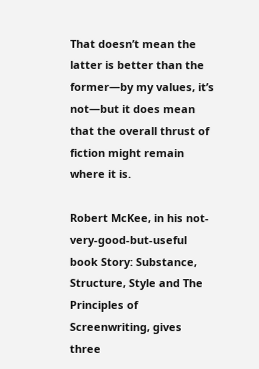That doesn’t mean the latter is better than the former—by my values, it’s not—but it does mean that the overall thrust of fiction might remain where it is.

Robert McKee, in his not-very-good-but-useful book Story: Substance, Structure, Style and The Principles of Screenwriting, gives three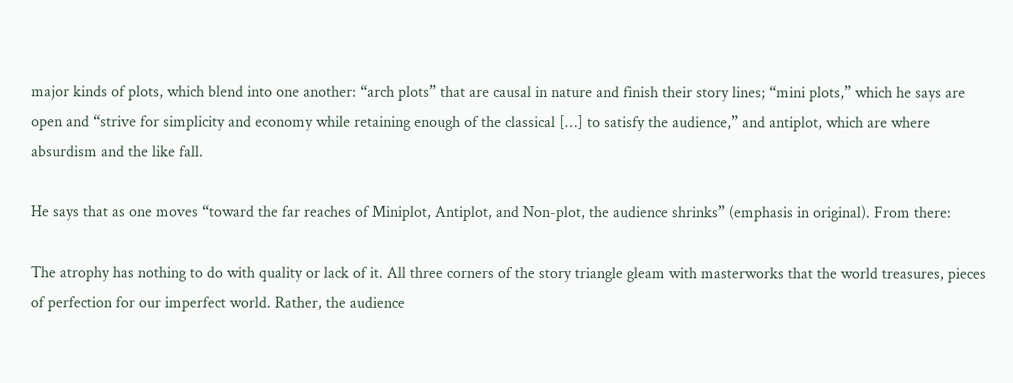major kinds of plots, which blend into one another: “arch plots” that are causal in nature and finish their story lines; “mini plots,” which he says are open and “strive for simplicity and economy while retaining enough of the classical […] to satisfy the audience,” and antiplot, which are where absurdism and the like fall.

He says that as one moves “toward the far reaches of Miniplot, Antiplot, and Non-plot, the audience shrinks” (emphasis in original). From there:

The atrophy has nothing to do with quality or lack of it. All three corners of the story triangle gleam with masterworks that the world treasures, pieces of perfection for our imperfect world. Rather, the audience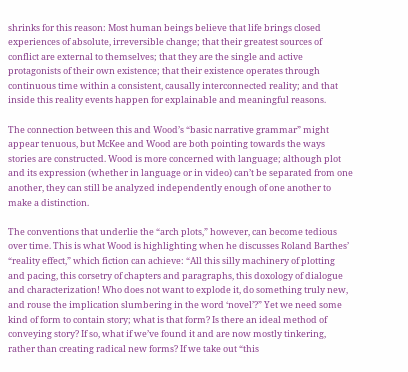shrinks for this reason: Most human beings believe that life brings closed experiences of absolute, irreversible change; that their greatest sources of conflict are external to themselves; that they are the single and active protagonists of their own existence; that their existence operates through continuous time within a consistent, causally interconnected reality; and that inside this reality events happen for explainable and meaningful reasons.

The connection between this and Wood’s “basic narrative grammar” might appear tenuous, but McKee and Wood are both pointing towards the ways stories are constructed. Wood is more concerned with language; although plot and its expression (whether in language or in video) can’t be separated from one another, they can still be analyzed independently enough of one another to make a distinction.

The conventions that underlie the “arch plots,” however, can become tedious over time. This is what Wood is highlighting when he discusses Roland Barthes’ “reality effect,” which fiction can achieve: “All this silly machinery of plotting and pacing, this corsetry of chapters and paragraphs, this doxology of dialogue and characterization! Who does not want to explode it, do something truly new, and rouse the implication slumbering in the word ‘novel’?” Yet we need some kind of form to contain story; what is that form? Is there an ideal method of conveying story? If so, what if we’ve found it and are now mostly tinkering, rather than creating radical new forms? If we take out “this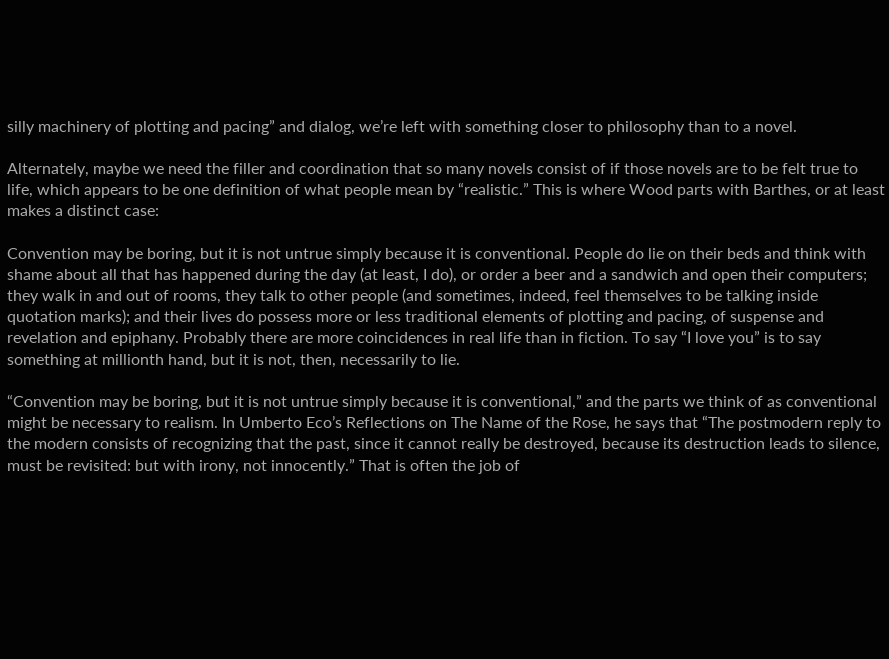silly machinery of plotting and pacing” and dialog, we’re left with something closer to philosophy than to a novel.

Alternately, maybe we need the filler and coordination that so many novels consist of if those novels are to be felt true to life, which appears to be one definition of what people mean by “realistic.” This is where Wood parts with Barthes, or at least makes a distinct case:

Convention may be boring, but it is not untrue simply because it is conventional. People do lie on their beds and think with shame about all that has happened during the day (at least, I do), or order a beer and a sandwich and open their computers; they walk in and out of rooms, they talk to other people (and sometimes, indeed, feel themselves to be talking inside quotation marks); and their lives do possess more or less traditional elements of plotting and pacing, of suspense and revelation and epiphany. Probably there are more coincidences in real life than in fiction. To say “I love you” is to say something at millionth hand, but it is not, then, necessarily to lie.

“Convention may be boring, but it is not untrue simply because it is conventional,” and the parts we think of as conventional might be necessary to realism. In Umberto Eco’s Reflections on The Name of the Rose, he says that “The postmodern reply to the modern consists of recognizing that the past, since it cannot really be destroyed, because its destruction leads to silence, must be revisited: but with irony, not innocently.” That is often the job of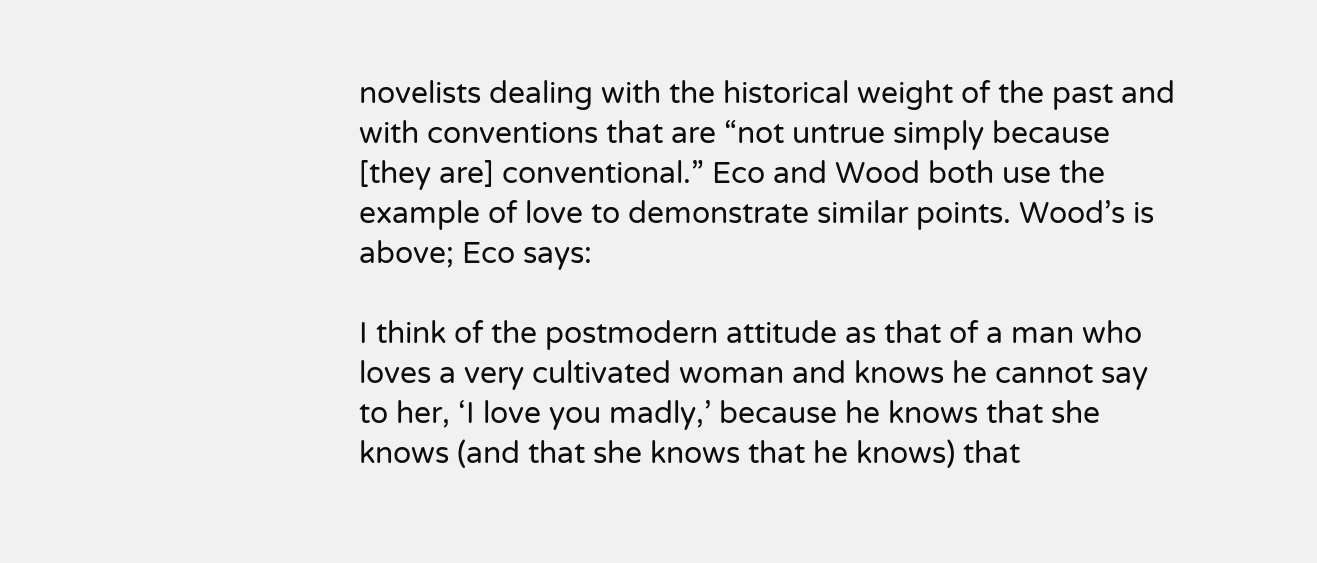novelists dealing with the historical weight of the past and with conventions that are “not untrue simply because [they are] conventional.” Eco and Wood both use the example of love to demonstrate similar points. Wood’s is above; Eco says:

I think of the postmodern attitude as that of a man who loves a very cultivated woman and knows he cannot say to her, ‘I love you madly,’ because he knows that she knows (and that she knows that he knows) that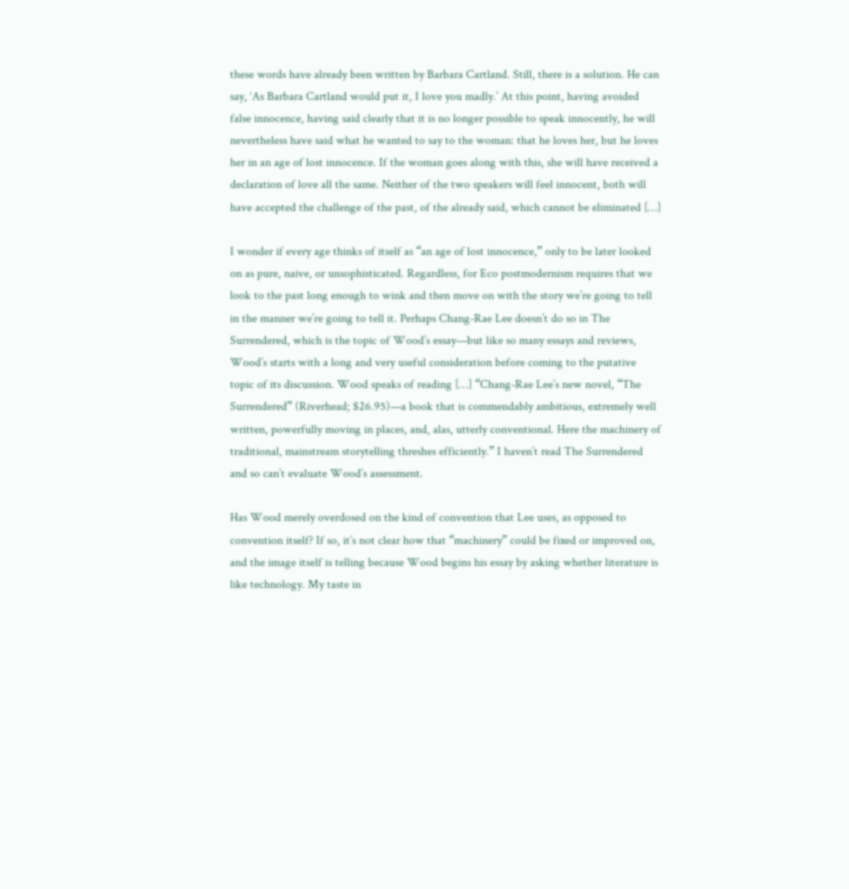these words have already been written by Barbara Cartland. Still, there is a solution. He can say, ‘As Barbara Cartland would put it, I love you madly.’ At this point, having avoided false innocence, having said clearly that it is no longer possible to speak innocently, he will nevertheless have said what he wanted to say to the woman: that he loves her, but he loves her in an age of lost innocence. If the woman goes along with this, she will have received a declaration of love all the same. Neither of the two speakers will feel innocent, both will have accepted the challenge of the past, of the already said, which cannot be eliminated […]

I wonder if every age thinks of itself as “an age of lost innocence,” only to be later looked on as pure, naive, or unsophisticated. Regardless, for Eco postmodernism requires that we look to the past long enough to wink and then move on with the story we’re going to tell in the manner we’re going to tell it. Perhaps Chang-Rae Lee doesn’t do so in The Surrendered, which is the topic of Wood’s essay—but like so many essays and reviews, Wood’s starts with a long and very useful consideration before coming to the putative topic of its discussion. Wood speaks of reading […] “Chang-Rae Lee’s new novel, “The Surrendered” (Riverhead; $26.95)—a book that is commendably ambitious, extremely well written, powerfully moving in places, and, alas, utterly conventional. Here the machinery of traditional, mainstream storytelling threshes efficiently.” I haven’t read The Surrendered and so can’t evaluate Wood’s assessment.

Has Wood merely overdosed on the kind of convention that Lee uses, as opposed to convention itself? If so, it’s not clear how that “machinery” could be fixed or improved on, and the image itself is telling because Wood begins his essay by asking whether literature is like technology. My taste in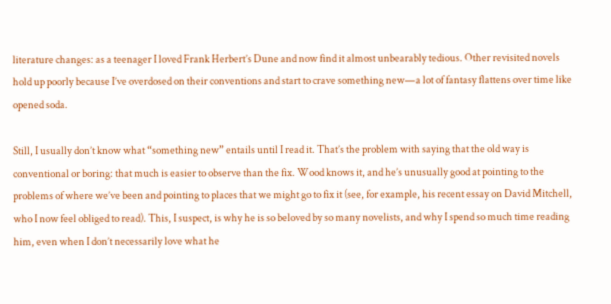literature changes: as a teenager I loved Frank Herbert’s Dune and now find it almost unbearably tedious. Other revisited novels hold up poorly because I’ve overdosed on their conventions and start to crave something new—a lot of fantasy flattens over time like opened soda.

Still, I usually don’t know what “something new” entails until I read it. That’s the problem with saying that the old way is conventional or boring: that much is easier to observe than the fix. Wood knows it, and he’s unusually good at pointing to the problems of where we’ve been and pointing to places that we might go to fix it (see, for example, his recent essay on David Mitchell, who I now feel obliged to read). This, I suspect, is why he is so beloved by so many novelists, and why I spend so much time reading him, even when I don’t necessarily love what he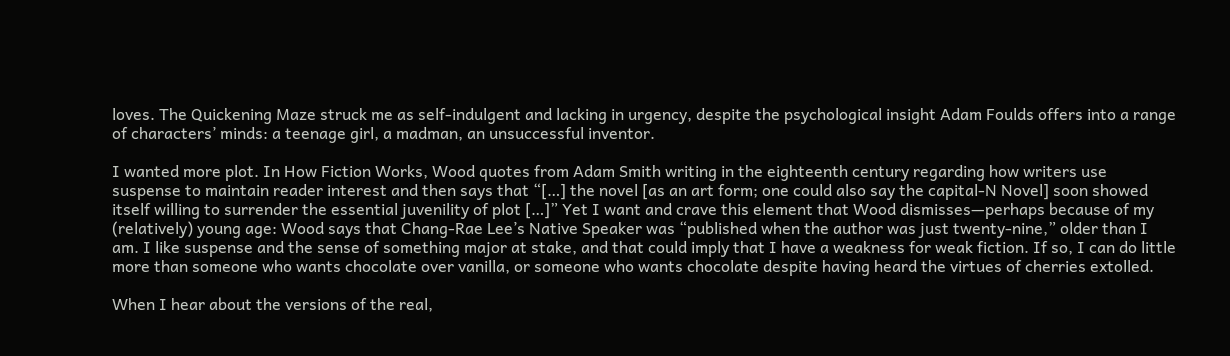loves. The Quickening Maze struck me as self-indulgent and lacking in urgency, despite the psychological insight Adam Foulds offers into a range of characters’ minds: a teenage girl, a madman, an unsuccessful inventor.

I wanted more plot. In How Fiction Works, Wood quotes from Adam Smith writing in the eighteenth century regarding how writers use suspense to maintain reader interest and then says that “[…] the novel [as an art form; one could also say the capital-N Novel] soon showed itself willing to surrender the essential juvenility of plot […]” Yet I want and crave this element that Wood dismisses—perhaps because of my (relatively) young age: Wood says that Chang-Rae Lee’s Native Speaker was “published when the author was just twenty-nine,” older than I am. I like suspense and the sense of something major at stake, and that could imply that I have a weakness for weak fiction. If so, I can do little more than someone who wants chocolate over vanilla, or someone who wants chocolate despite having heard the virtues of cherries extolled.

When I hear about the versions of the real,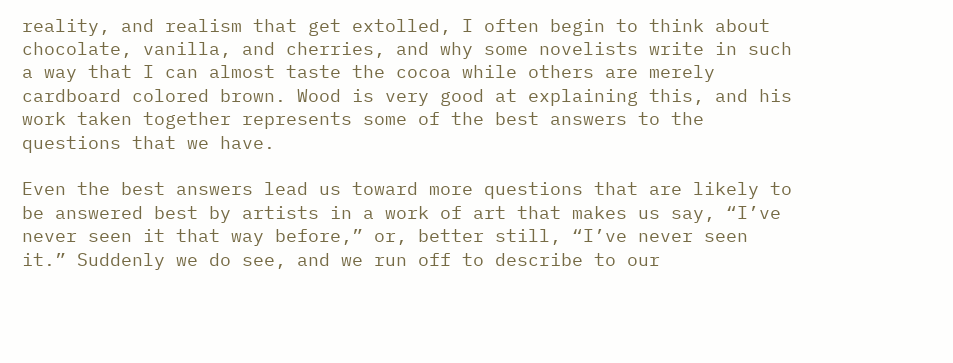reality, and realism that get extolled, I often begin to think about chocolate, vanilla, and cherries, and why some novelists write in such a way that I can almost taste the cocoa while others are merely cardboard colored brown. Wood is very good at explaining this, and his work taken together represents some of the best answers to the questions that we have.

Even the best answers lead us toward more questions that are likely to be answered best by artists in a work of art that makes us say, “I’ve never seen it that way before,” or, better still, “I’ve never seen it.” Suddenly we do see, and we run off to describe to our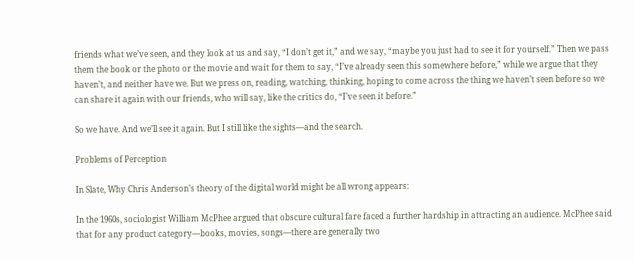friends what we’ve seen, and they look at us and say, “I don’t get it,” and we say, “maybe you just had to see it for yourself.” Then we pass them the book or the photo or the movie and wait for them to say, “I’ve already seen this somewhere before,” while we argue that they haven’t, and neither have we. But we press on, reading, watching, thinking, hoping to come across the thing we haven’t seen before so we can share it again with our friends, who will say, like the critics do, “I’ve seen it before.”

So we have. And we’ll see it again. But I still like the sights—and the search.

Problems of Perception

In Slate, Why Chris Anderson’s theory of the digital world might be all wrong appears:

In the 1960s, sociologist William McPhee argued that obscure cultural fare faced a further hardship in attracting an audience. McPhee said that for any product category—books, movies, songs—there are generally two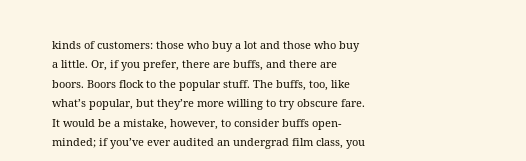kinds of customers: those who buy a lot and those who buy a little. Or, if you prefer, there are buffs, and there are boors. Boors flock to the popular stuff. The buffs, too, like what’s popular, but they’re more willing to try obscure fare. It would be a mistake, however, to consider buffs open-minded; if you’ve ever audited an undergrad film class, you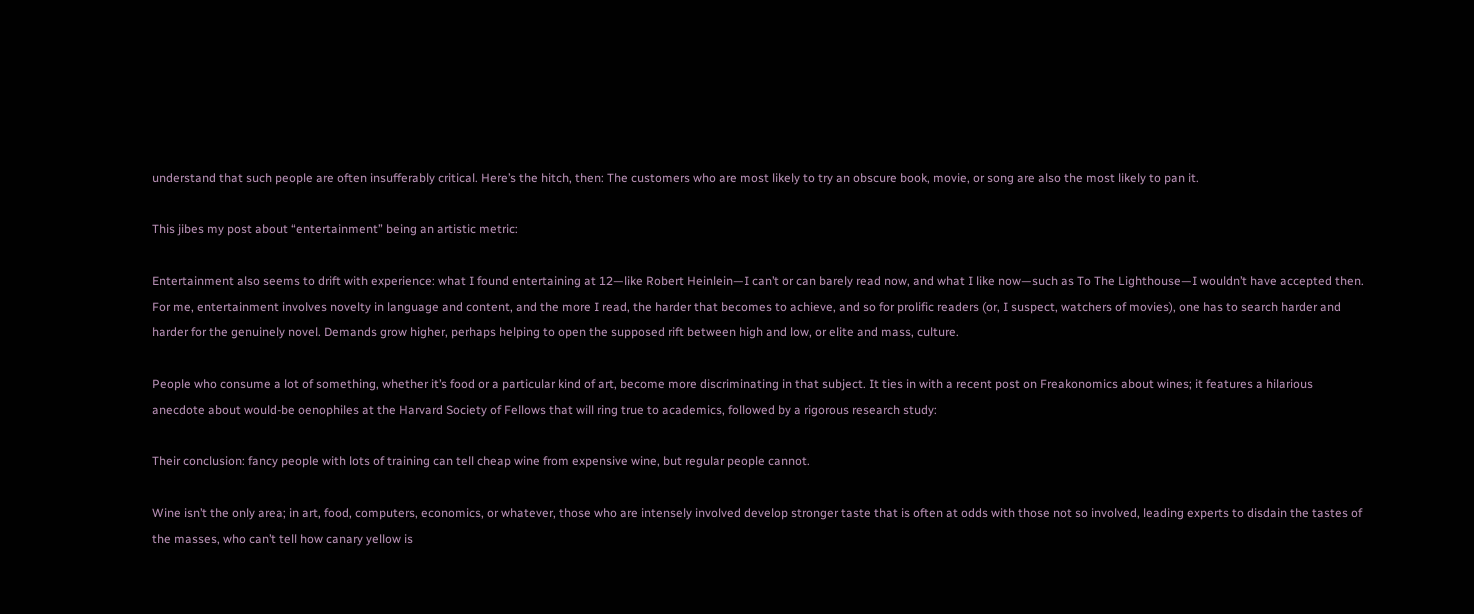understand that such people are often insufferably critical. Here’s the hitch, then: The customers who are most likely to try an obscure book, movie, or song are also the most likely to pan it.

This jibes my post about “entertainment” being an artistic metric:

Entertainment also seems to drift with experience: what I found entertaining at 12—like Robert Heinlein—I can’t or can barely read now, and what I like now—such as To The Lighthouse—I wouldn’t have accepted then. For me, entertainment involves novelty in language and content, and the more I read, the harder that becomes to achieve, and so for prolific readers (or, I suspect, watchers of movies), one has to search harder and harder for the genuinely novel. Demands grow higher, perhaps helping to open the supposed rift between high and low, or elite and mass, culture.

People who consume a lot of something, whether it’s food or a particular kind of art, become more discriminating in that subject. It ties in with a recent post on Freakonomics about wines; it features a hilarious anecdote about would-be oenophiles at the Harvard Society of Fellows that will ring true to academics, followed by a rigorous research study:

Their conclusion: fancy people with lots of training can tell cheap wine from expensive wine, but regular people cannot.

Wine isn’t the only area; in art, food, computers, economics, or whatever, those who are intensely involved develop stronger taste that is often at odds with those not so involved, leading experts to disdain the tastes of the masses, who can’t tell how canary yellow is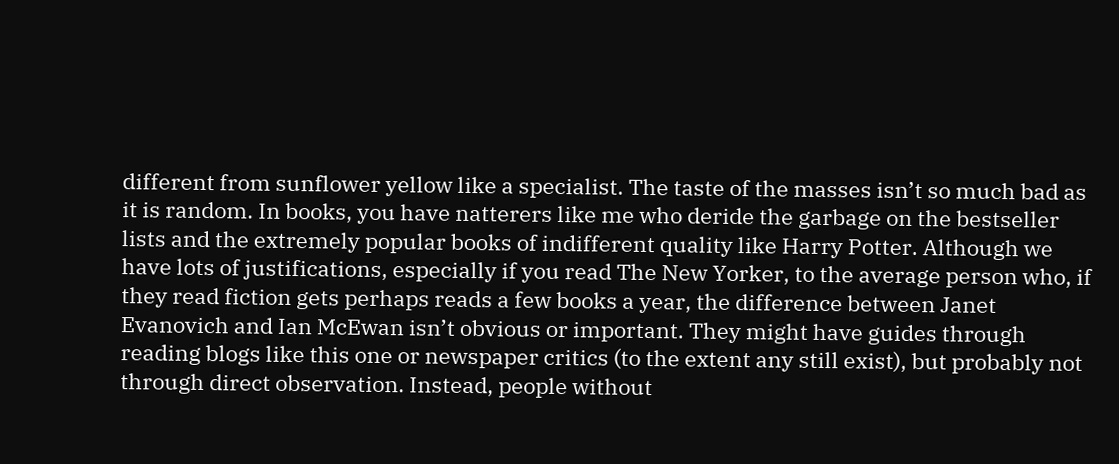different from sunflower yellow like a specialist. The taste of the masses isn’t so much bad as it is random. In books, you have natterers like me who deride the garbage on the bestseller lists and the extremely popular books of indifferent quality like Harry Potter. Although we have lots of justifications, especially if you read The New Yorker, to the average person who, if they read fiction gets perhaps reads a few books a year, the difference between Janet Evanovich and Ian McEwan isn’t obvious or important. They might have guides through reading blogs like this one or newspaper critics (to the extent any still exist), but probably not through direct observation. Instead, people without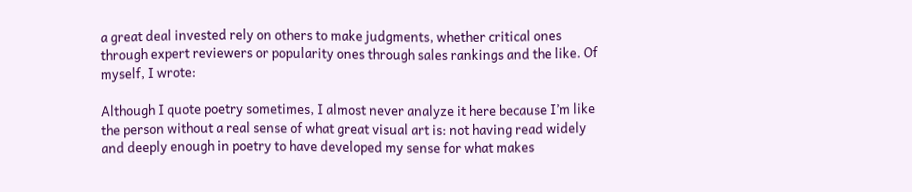a great deal invested rely on others to make judgments, whether critical ones through expert reviewers or popularity ones through sales rankings and the like. Of myself, I wrote:

Although I quote poetry sometimes, I almost never analyze it here because I’m like the person without a real sense of what great visual art is: not having read widely and deeply enough in poetry to have developed my sense for what makes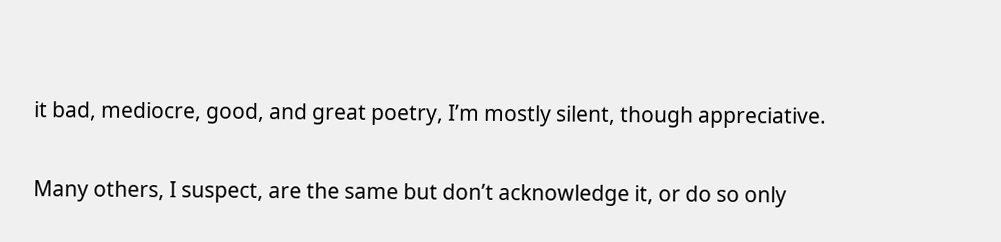it bad, mediocre, good, and great poetry, I’m mostly silent, though appreciative.

Many others, I suspect, are the same but don’t acknowledge it, or do so only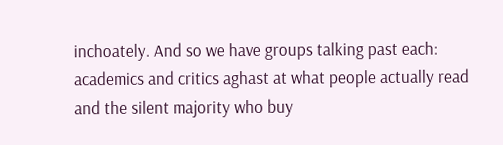inchoately. And so we have groups talking past each: academics and critics aghast at what people actually read and the silent majority who buy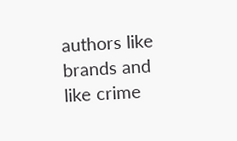authors like brands and like crime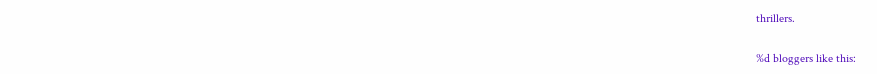thrillers.

%d bloggers like this: